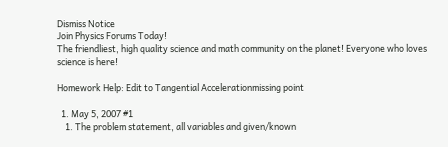Dismiss Notice
Join Physics Forums Today!
The friendliest, high quality science and math community on the planet! Everyone who loves science is here!

Homework Help: Edit to Tangential Accelerationmissing point

  1. May 5, 2007 #1
    1. The problem statement, all variables and given/known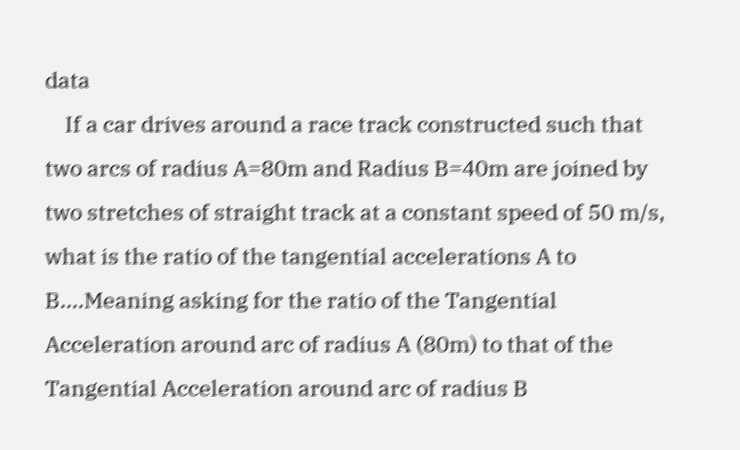data
    If a car drives around a race track constructed such that two arcs of radius A=80m and Radius B=40m are joined by two stretches of straight track at a constant speed of 50 m/s, what is the ratio of the tangential accelerations A to B....Meaning asking for the ratio of the Tangential Acceleration around arc of radius A (80m) to that of the Tangential Acceleration around arc of radius B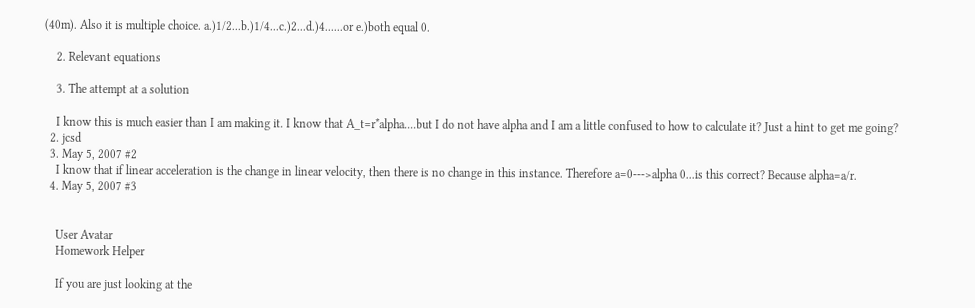(40m). Also it is multiple choice. a.)1/2...b.)1/4...c.)2...d.)4......or e.)both equal 0.

    2. Relevant equations

    3. The attempt at a solution

    I know this is much easier than I am making it. I know that A_t=r*alpha....but I do not have alpha and I am a little confused to how to calculate it? Just a hint to get me going?
  2. jcsd
  3. May 5, 2007 #2
    I know that if linear acceleration is the change in linear velocity, then there is no change in this instance. Therefore a=0--->alpha 0...is this correct? Because alpha=a/r.
  4. May 5, 2007 #3


    User Avatar
    Homework Helper

    If you are just looking at the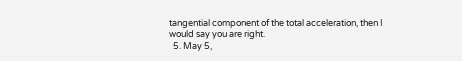tangential component of the total acceleration, then I would say you are right.
  5. May 5,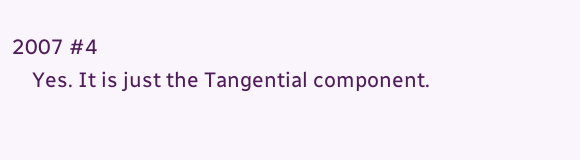2007 #4
    Yes. It is just the Tangential component.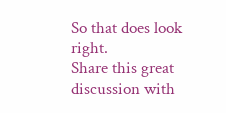So that does look right.
Share this great discussion with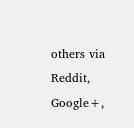others via Reddit, Google+,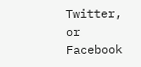Twitter, or Facebook